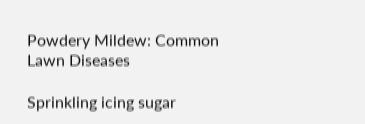Powdery Mildew: Common Lawn Diseases

Sprinkling icing sugar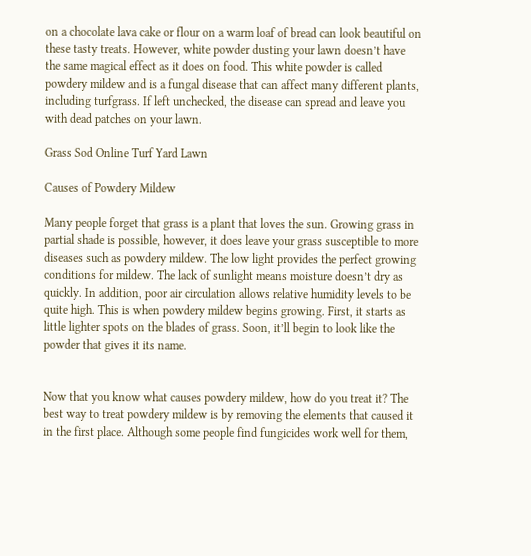on a chocolate lava cake or flour on a warm loaf of bread can look beautiful on these tasty treats. However, white powder dusting your lawn doesn’t have the same magical effect as it does on food. This white powder is called powdery mildew and is a fungal disease that can affect many different plants, including turfgrass. If left unchecked, the disease can spread and leave you with dead patches on your lawn.

Grass Sod Online Turf Yard Lawn

Causes of Powdery Mildew

Many people forget that grass is a plant that loves the sun. Growing grass in partial shade is possible, however, it does leave your grass susceptible to more diseases such as powdery mildew. The low light provides the perfect growing conditions for mildew. The lack of sunlight means moisture doesn’t dry as quickly. In addition, poor air circulation allows relative humidity levels to be quite high. This is when powdery mildew begins growing. First, it starts as little lighter spots on the blades of grass. Soon, it’ll begin to look like the powder that gives it its name.


Now that you know what causes powdery mildew, how do you treat it? The best way to treat powdery mildew is by removing the elements that caused it in the first place. Although some people find fungicides work well for them,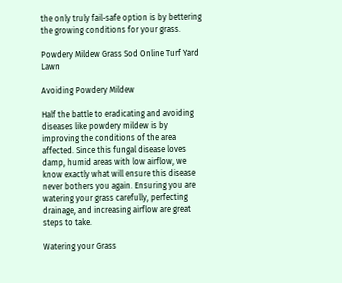the only truly fail-safe option is by bettering the growing conditions for your grass.

Powdery Mildew Grass Sod Online Turf Yard Lawn

Avoiding Powdery Mildew

Half the battle to eradicating and avoiding diseases like powdery mildew is by improving the conditions of the area affected. Since this fungal disease loves damp, humid areas with low airflow, we know exactly what will ensure this disease never bothers you again. Ensuring you are watering your grass carefully, perfecting drainage, and increasing airflow are great steps to take.

Watering your Grass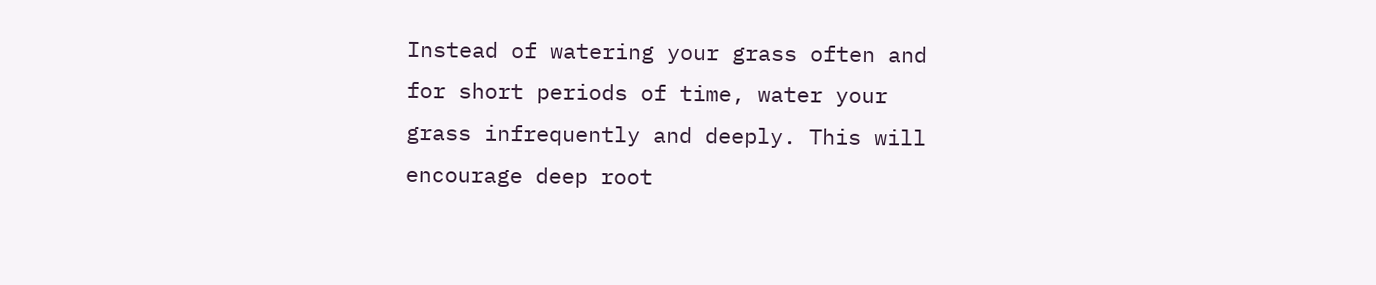Instead of watering your grass often and for short periods of time, water your grass infrequently and deeply. This will encourage deep root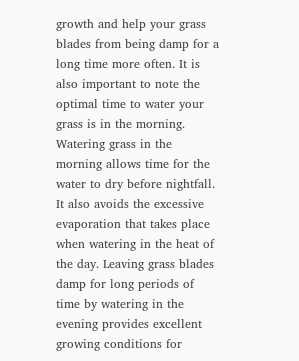growth and help your grass blades from being damp for a long time more often. It is also important to note the optimal time to water your grass is in the morning. Watering grass in the morning allows time for the water to dry before nightfall. It also avoids the excessive evaporation that takes place when watering in the heat of the day. Leaving grass blades damp for long periods of time by watering in the evening provides excellent growing conditions for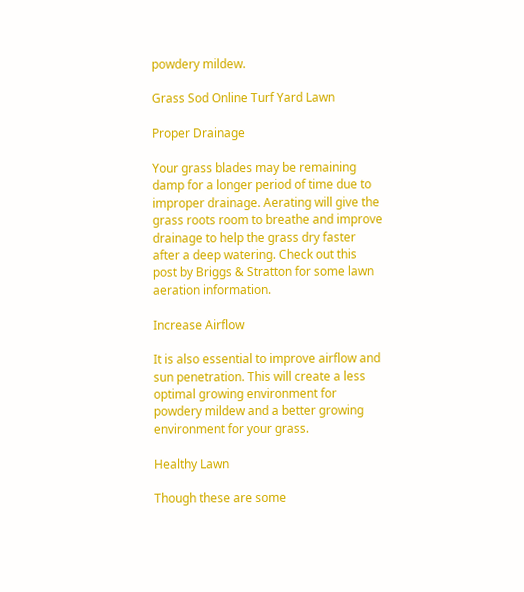powdery mildew.

Grass Sod Online Turf Yard Lawn

Proper Drainage

Your grass blades may be remaining damp for a longer period of time due to improper drainage. Aerating will give the grass roots room to breathe and improve drainage to help the grass dry faster after a deep watering. Check out this post by Briggs & Stratton for some lawn aeration information.

Increase Airflow

It is also essential to improve airflow and sun penetration. This will create a less optimal growing environment for powdery mildew and a better growing environment for your grass.

Healthy Lawn

Though these are some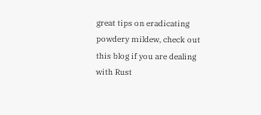great tips on eradicating powdery mildew, check out this blog if you are dealing with Rust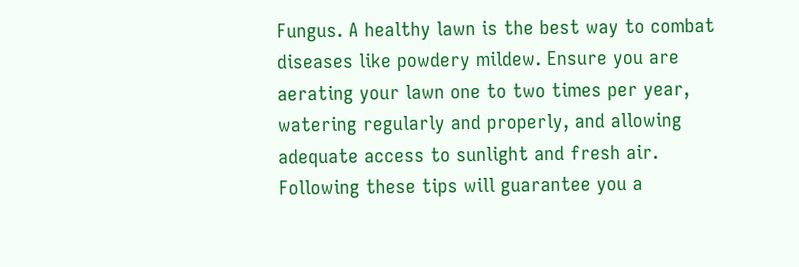Fungus. A healthy lawn is the best way to combat diseases like powdery mildew. Ensure you are aerating your lawn one to two times per year, watering regularly and properly, and allowing adequate access to sunlight and fresh air. Following these tips will guarantee you a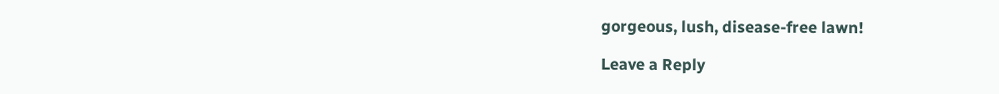gorgeous, lush, disease-free lawn!

Leave a Reply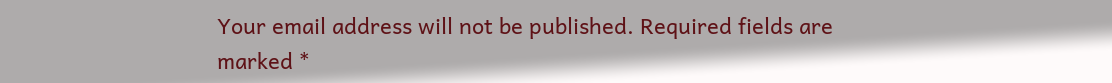Your email address will not be published. Required fields are marked *